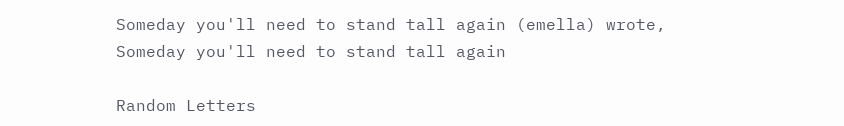Someday you'll need to stand tall again (emella) wrote,
Someday you'll need to stand tall again

Random Letters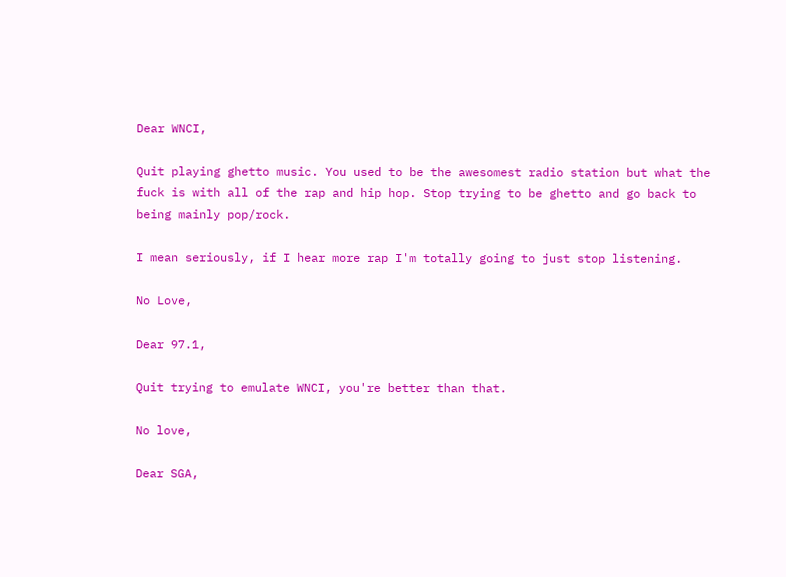Dear WNCI,

Quit playing ghetto music. You used to be the awesomest radio station but what the fuck is with all of the rap and hip hop. Stop trying to be ghetto and go back to being mainly pop/rock.

I mean seriously, if I hear more rap I'm totally going to just stop listening.

No Love,

Dear 97.1,

Quit trying to emulate WNCI, you're better than that.

No love,

Dear SGA,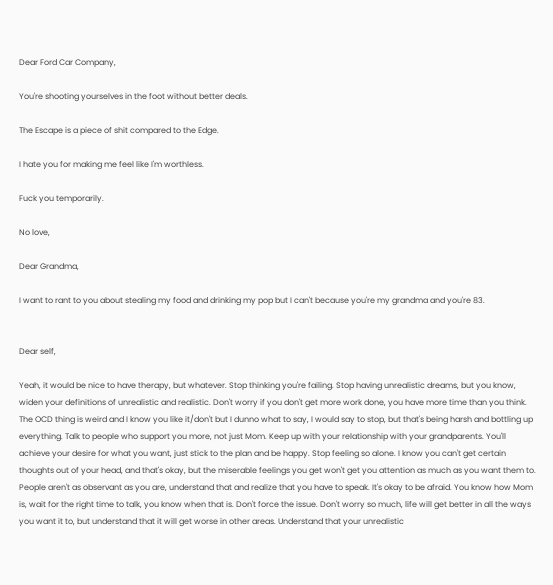Dear Ford Car Company,

You're shooting yourselves in the foot without better deals.

The Escape is a piece of shit compared to the Edge.

I hate you for making me feel like I'm worthless.

Fuck you temporarily.

No love,

Dear Grandma,

I want to rant to you about stealing my food and drinking my pop but I can't because you're my grandma and you're 83.


Dear self,

Yeah, it would be nice to have therapy, but whatever. Stop thinking you're failing. Stop having unrealistic dreams, but you know, widen your definitions of unrealistic and realistic. Don't worry if you don't get more work done, you have more time than you think. The OCD thing is weird and I know you like it/don't but I dunno what to say, I would say to stop, but that's being harsh and bottling up everything. Talk to people who support you more, not just Mom. Keep up with your relationship with your grandparents. You'll achieve your desire for what you want, just stick to the plan and be happy. Stop feeling so alone. I know you can't get certain thoughts out of your head, and that's okay, but the miserable feelings you get won't get you attention as much as you want them to. People aren't as observant as you are, understand that and realize that you have to speak. It's okay to be afraid. You know how Mom is, wait for the right time to talk, you know when that is. Don't force the issue. Don't worry so much, life will get better in all the ways you want it to, but understand that it will get worse in other areas. Understand that your unrealistic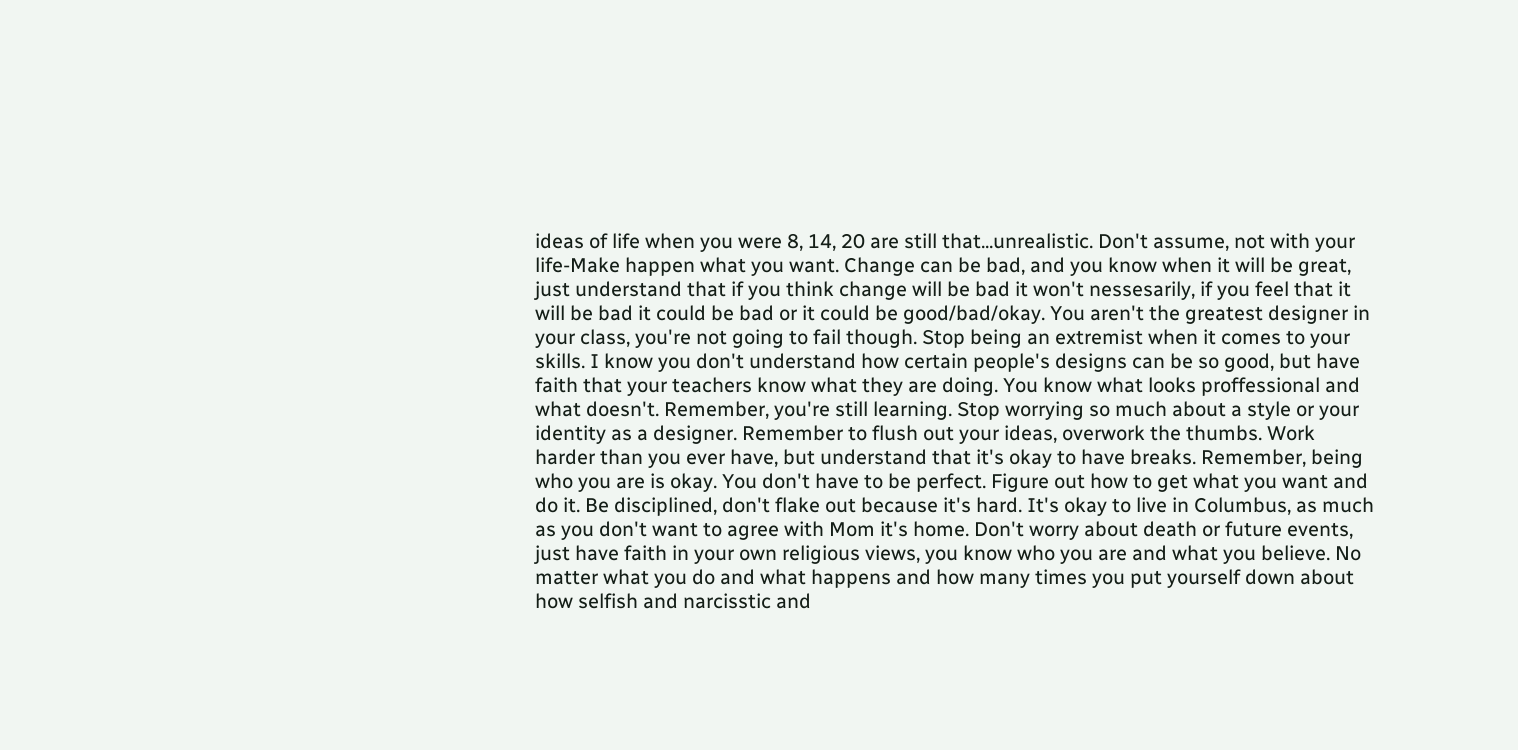ideas of life when you were 8, 14, 20 are still that...unrealistic. Don't assume, not with your life-Make happen what you want. Change can be bad, and you know when it will be great, just understand that if you think change will be bad it won't nessesarily, if you feel that it will be bad it could be bad or it could be good/bad/okay. You aren't the greatest designer in your class, you're not going to fail though. Stop being an extremist when it comes to your skills. I know you don't understand how certain people's designs can be so good, but have faith that your teachers know what they are doing. You know what looks proffessional and what doesn't. Remember, you're still learning. Stop worrying so much about a style or your identity as a designer. Remember to flush out your ideas, overwork the thumbs. Work harder than you ever have, but understand that it's okay to have breaks. Remember, being who you are is okay. You don't have to be perfect. Figure out how to get what you want and do it. Be disciplined, don't flake out because it's hard. It's okay to live in Columbus, as much as you don't want to agree with Mom it's home. Don't worry about death or future events, just have faith in your own religious views, you know who you are and what you believe. No matter what you do and what happens and how many times you put yourself down about how selfish and narcisstic and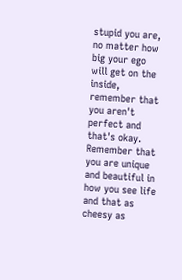stupid you are, no matter how big your ego will get on the inside, remember that you aren't perfect and that's okay. Remember that you are unique and beautiful in how you see life and that as cheesy as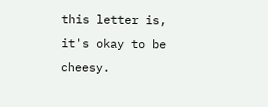this letter is, it's okay to be cheesy.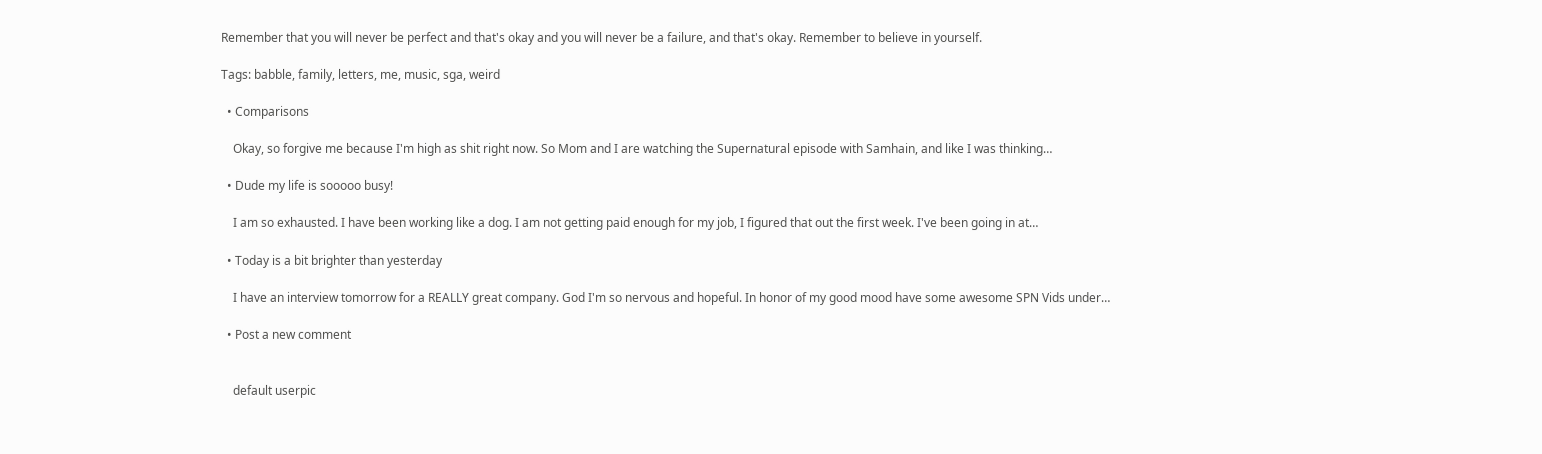Remember that you will never be perfect and that's okay and you will never be a failure, and that's okay. Remember to believe in yourself.

Tags: babble, family, letters, me, music, sga, weird

  • Comparisons

    Okay, so forgive me because I'm high as shit right now. So Mom and I are watching the Supernatural episode with Samhain, and like I was thinking…

  • Dude my life is sooooo busy!

    I am so exhausted. I have been working like a dog. I am not getting paid enough for my job, I figured that out the first week. I've been going in at…

  • Today is a bit brighter than yesterday

    I have an interview tomorrow for a REALLY great company. God I'm so nervous and hopeful. In honor of my good mood have some awesome SPN Vids under…

  • Post a new comment


    default userpic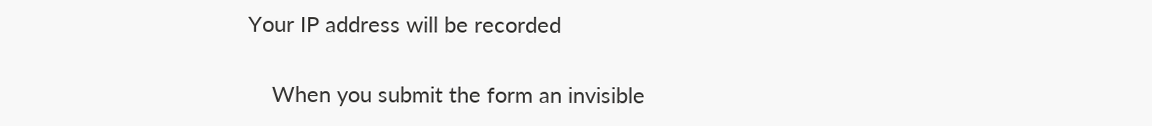Your IP address will be recorded

    When you submit the form an invisible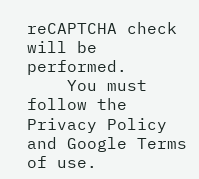reCAPTCHA check will be performed.
    You must follow the Privacy Policy and Google Terms of use.